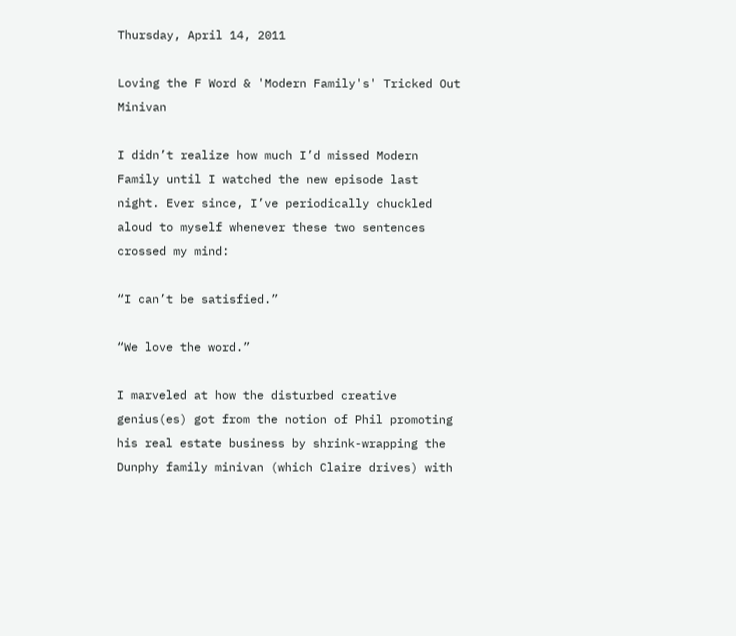Thursday, April 14, 2011

Loving the F Word & 'Modern Family's' Tricked Out Minivan

I didn’t realize how much I’d missed Modern Family until I watched the new episode last night. Ever since, I’ve periodically chuckled aloud to myself whenever these two sentences crossed my mind:

“I can’t be satisfied.”

“We love the word.”

I marveled at how the disturbed creative genius(es) got from the notion of Phil promoting his real estate business by shrink-wrapping the Dunphy family minivan (which Claire drives) with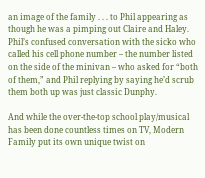an image of the family . . . to Phil appearing as though he was a pimping out Claire and Haley. Phil’s confused conversation with the sicko who called his cell phone number – the number listed on the side of the minivan – who asked for “both of them,” and Phil replying by saying he’d scrub them both up was just classic Dunphy.

And while the over-the-top school play/musical has been done countless times on TV, Modern Family put its own unique twist on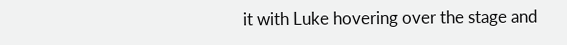it with Luke hovering over the stage and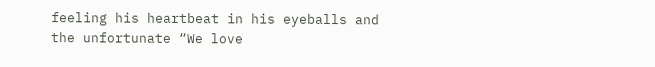feeling his heartbeat in his eyeballs and the unfortunate “We love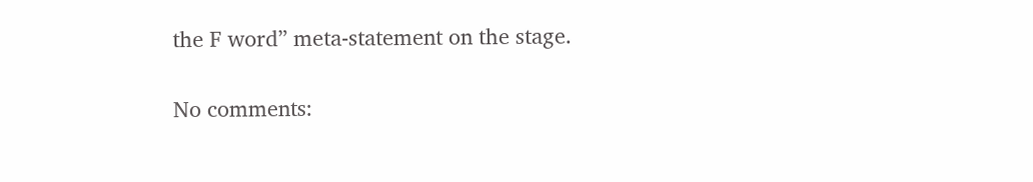the F word” meta-statement on the stage.

No comments: